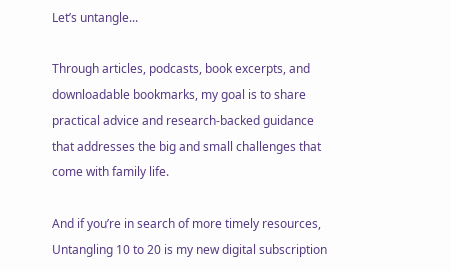Let’s untangle...

Through articles, podcasts, book excerpts, and downloadable bookmarks, my goal is to share practical advice and research-backed guidance that addresses the big and small challenges that come with family life.

And if you’re in search of more timely resources, Untangling 10 to 20 is my new digital subscription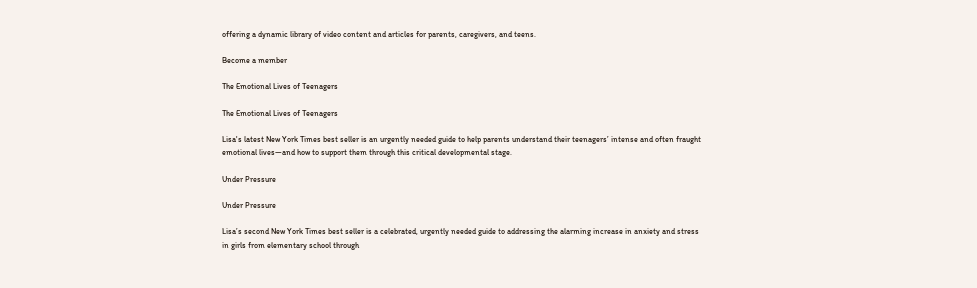offering a dynamic library of video content and articles for parents, caregivers, and teens.

Become a member

The Emotional Lives of Teenagers

The Emotional Lives of Teenagers

Lisa's latest New York Times best seller is an urgently needed guide to help parents understand their teenagers’ intense and often fraught emotional lives—and how to support them through this critical developmental stage.

Under Pressure

Under Pressure

Lisa’s second New York Times best seller is a celebrated, urgently needed guide to addressing the alarming increase in anxiety and stress in girls from elementary school through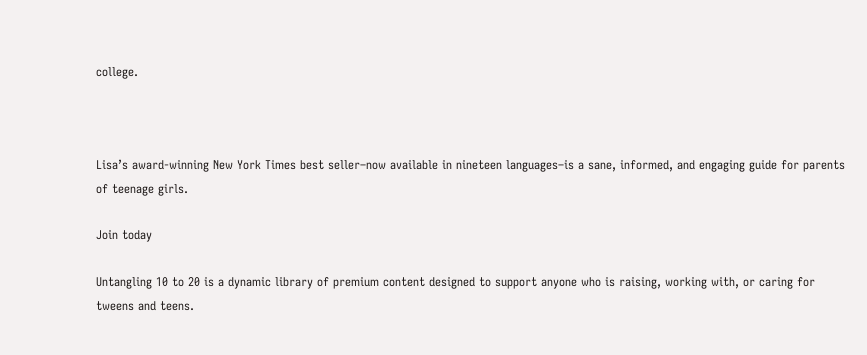college.



Lisa’s award-winning New York Times best seller–now available in nineteen languages–is a sane, informed, and engaging guide for parents of teenage girls.

Join today

Untangling 10 to 20 is a dynamic library of premium content designed to support anyone who is raising, working with, or caring for tweens and teens.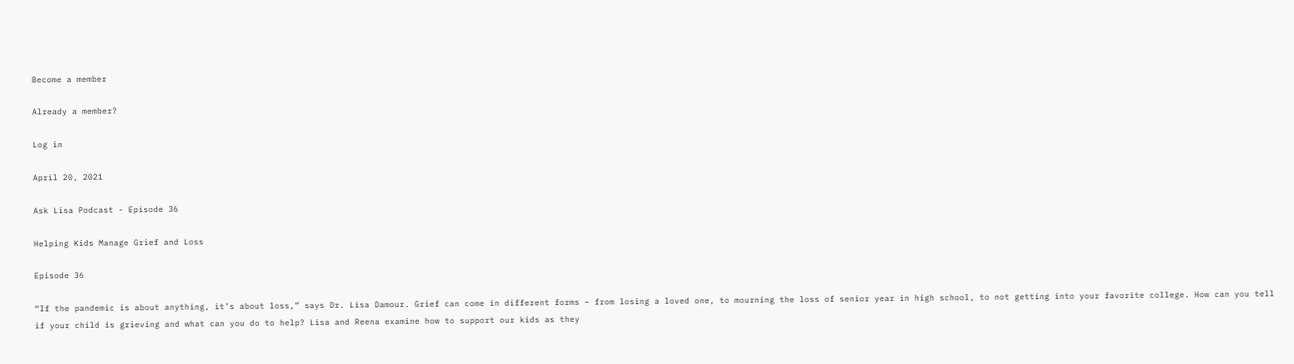Become a member

Already a member?

Log in

April 20, 2021

Ask Lisa Podcast - Episode 36

Helping Kids Manage Grief and Loss

Episode 36

“If the pandemic is about anything, it’s about loss,” says Dr. Lisa Damour. Grief can come in different forms – from losing a loved one, to mourning the loss of senior year in high school, to not getting into your favorite college. How can you tell if your child is grieving and what can you do to help? Lisa and Reena examine how to support our kids as they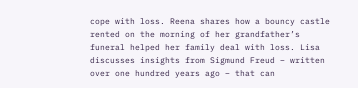cope with loss. Reena shares how a bouncy castle rented on the morning of her grandfather’s funeral helped her family deal with loss. Lisa discusses insights from Sigmund Freud – written over one hundred years ago – that can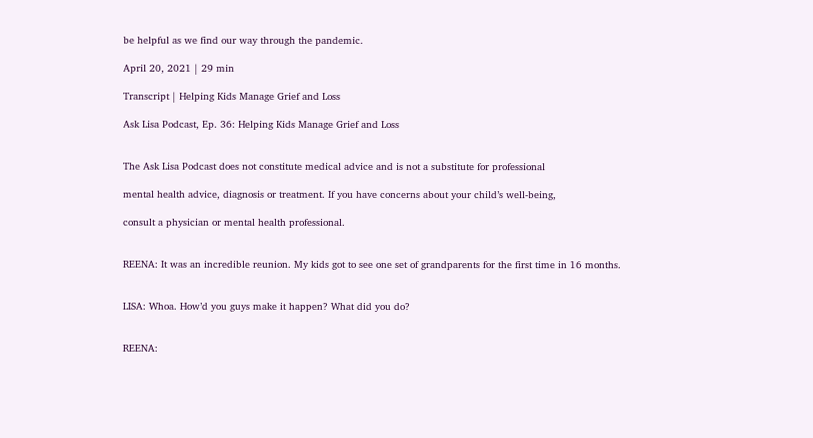be helpful as we find our way through the pandemic.

April 20, 2021 | 29 min

Transcript | Helping Kids Manage Grief and Loss

Ask Lisa Podcast, Ep. 36: Helping Kids Manage Grief and Loss


The Ask Lisa Podcast does not constitute medical advice and is not a substitute for professional

mental health advice, diagnosis or treatment. If you have concerns about your child’s well-being,

consult a physician or mental health professional.


REENA: It was an incredible reunion. My kids got to see one set of grandparents for the first time in 16 months.


LISA: Whoa. How’d you guys make it happen? What did you do?


REENA: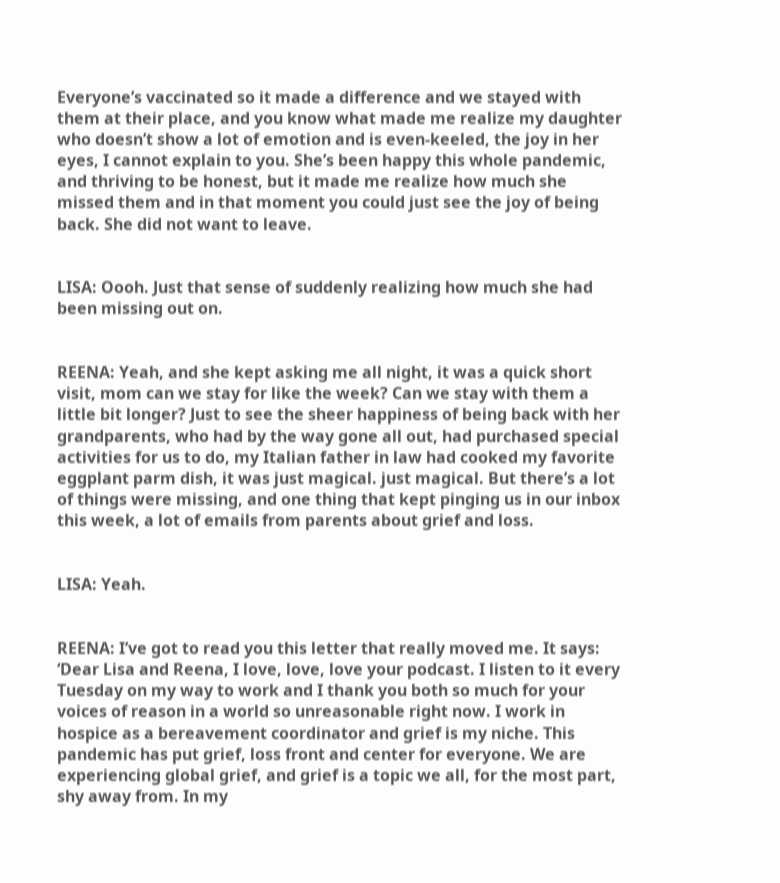Everyone’s vaccinated so it made a difference and we stayed with them at their place, and you know what made me realize my daughter who doesn’t show a lot of emotion and is even-keeled, the joy in her eyes, I cannot explain to you. She’s been happy this whole pandemic, and thriving to be honest, but it made me realize how much she missed them and in that moment you could just see the joy of being back. She did not want to leave.


LISA: Oooh. Just that sense of suddenly realizing how much she had been missing out on.


REENA: Yeah, and she kept asking me all night, it was a quick short visit, mom can we stay for like the week? Can we stay with them a little bit longer? Just to see the sheer happiness of being back with her grandparents, who had by the way gone all out, had purchased special activities for us to do, my Italian father in law had cooked my favorite eggplant parm dish, it was just magical. just magical. But there’s a lot of things were missing, and one thing that kept pinging us in our inbox this week, a lot of emails from parents about grief and loss.


LISA: Yeah.


REENA: I’ve got to read you this letter that really moved me. It says: ‘Dear Lisa and Reena, I love, love, love your podcast. I listen to it every Tuesday on my way to work and I thank you both so much for your voices of reason in a world so unreasonable right now. I work in hospice as a bereavement coordinator and grief is my niche. This pandemic has put grief, loss front and center for everyone. We are experiencing global grief, and grief is a topic we all, for the most part, shy away from. In my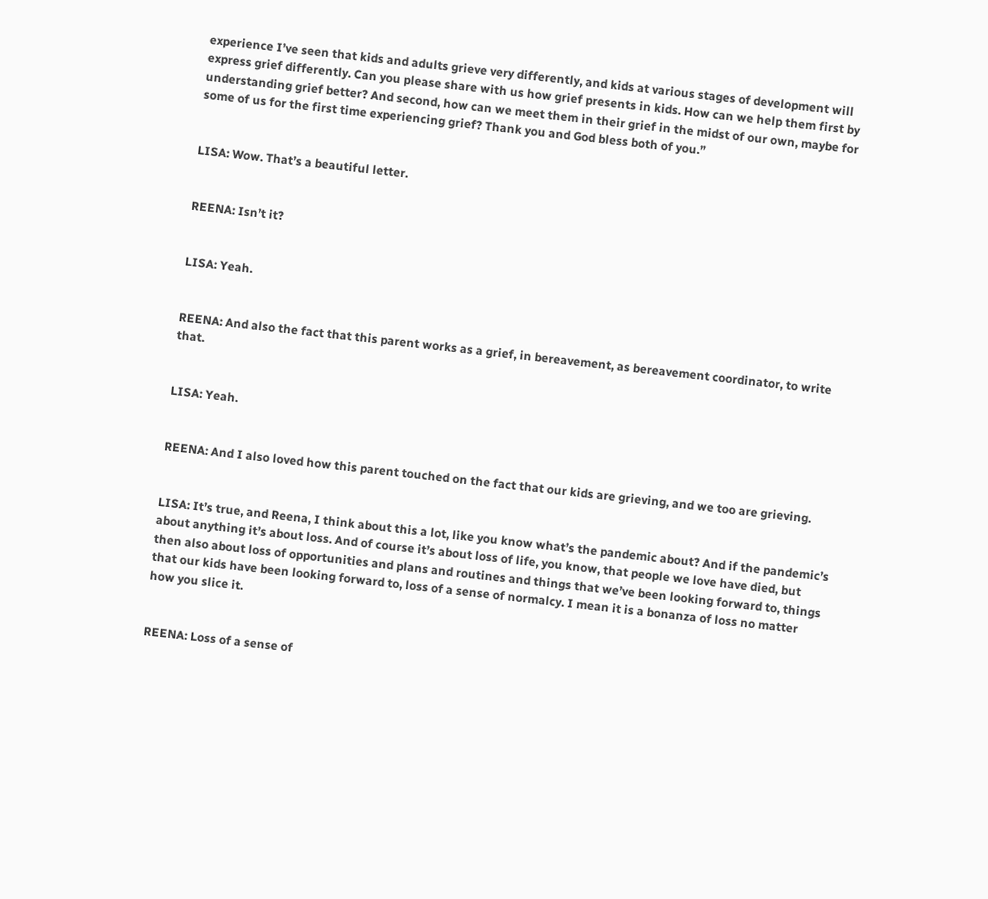experience I’ve seen that kids and adults grieve very differently, and kids at various stages of development will express grief differently. Can you please share with us how grief presents in kids. How can we help them first by understanding grief better? And second, how can we meet them in their grief in the midst of our own, maybe for some of us for the first time experiencing grief? Thank you and God bless both of you.”


LISA: Wow. That’s a beautiful letter.


REENA: Isn’t it?


LISA: Yeah.


REENA: And also the fact that this parent works as a grief, in bereavement, as bereavement coordinator, to write that.


LISA: Yeah.


REENA: And I also loved how this parent touched on the fact that our kids are grieving, and we too are grieving.


LISA: It’s true, and Reena, I think about this a lot, like you know what’s the pandemic about? And if the pandemic’s about anything it’s about loss. And of course it’s about loss of life, you know, that people we love have died, but then also about loss of opportunities and plans and routines and things that we’ve been looking forward to, things that our kids have been looking forward to, loss of a sense of normalcy. I mean it is a bonanza of loss no matter how you slice it.


REENA: Loss of a sense of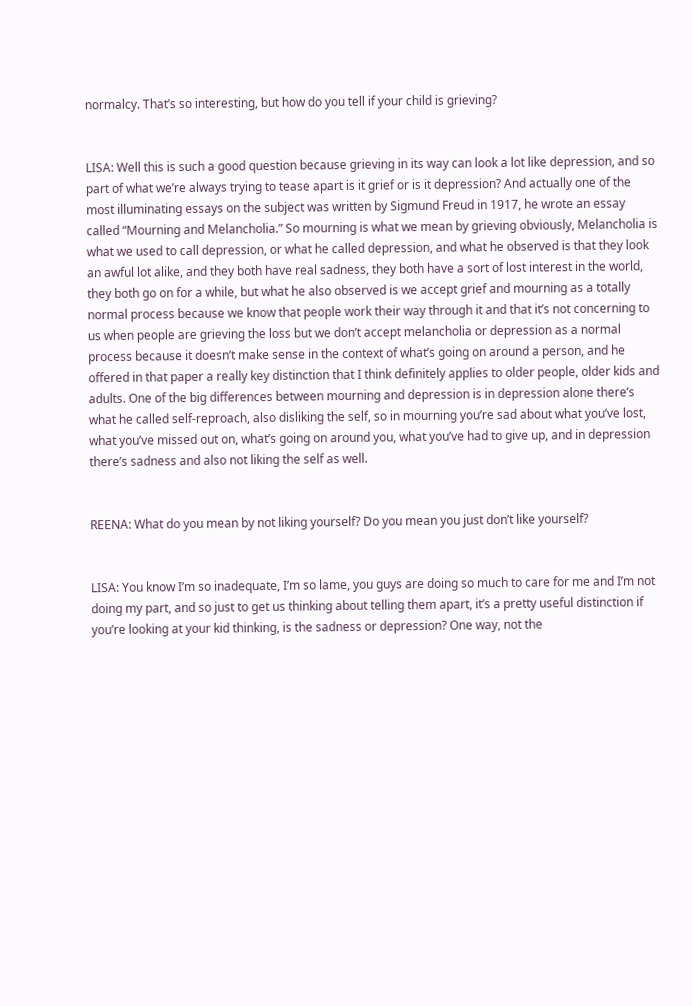normalcy. That’s so interesting, but how do you tell if your child is grieving?


LISA: Well this is such a good question because grieving in its way can look a lot like depression, and so part of what we’re always trying to tease apart is it grief or is it depression? And actually one of the most illuminating essays on the subject was written by Sigmund Freud in 1917, he wrote an essay called “Mourning and Melancholia.” So mourning is what we mean by grieving obviously, Melancholia is what we used to call depression, or what he called depression, and what he observed is that they look an awful lot alike, and they both have real sadness, they both have a sort of lost interest in the world, they both go on for a while, but what he also observed is we accept grief and mourning as a totally normal process because we know that people work their way through it and that it’s not concerning to us when people are grieving the loss but we don’t accept melancholia or depression as a normal process because it doesn’t make sense in the context of what’s going on around a person, and he offered in that paper a really key distinction that I think definitely applies to older people, older kids and adults. One of the big differences between mourning and depression is in depression alone there’s what he called self-reproach, also disliking the self, so in mourning you’re sad about what you’ve lost, what you’ve missed out on, what’s going on around you, what you’ve had to give up, and in depression there’s sadness and also not liking the self as well.


REENA: What do you mean by not liking yourself? Do you mean you just don’t like yourself?


LISA: You know I’m so inadequate, I’m so lame, you guys are doing so much to care for me and I’m not doing my part, and so just to get us thinking about telling them apart, it’s a pretty useful distinction if you’re looking at your kid thinking, is the sadness or depression? One way, not the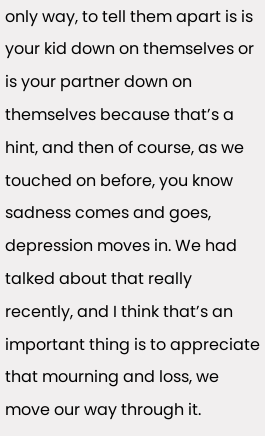only way, to tell them apart is is your kid down on themselves or is your partner down on themselves because that’s a hint, and then of course, as we touched on before, you know sadness comes and goes, depression moves in. We had talked about that really recently, and I think that’s an important thing is to appreciate that mourning and loss, we move our way through it.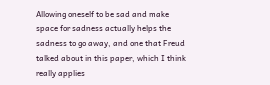Allowing oneself to be sad and make space for sadness actually helps the sadness to go away, and one that Freud talked about in this paper, which I think really applies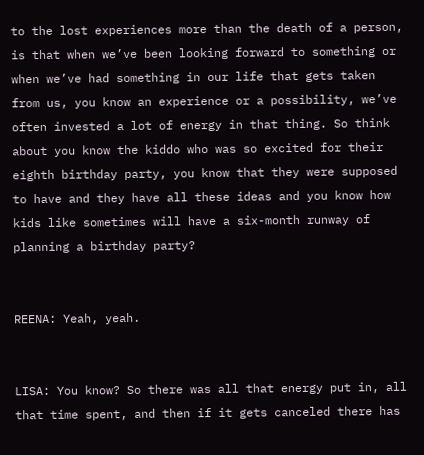to the lost experiences more than the death of a person, is that when we’ve been looking forward to something or when we’ve had something in our life that gets taken from us, you know an experience or a possibility, we’ve often invested a lot of energy in that thing. So think about you know the kiddo who was so excited for their eighth birthday party, you know that they were supposed to have and they have all these ideas and you know how kids like sometimes will have a six-month runway of planning a birthday party?


REENA: Yeah, yeah.


LISA: You know? So there was all that energy put in, all that time spent, and then if it gets canceled there has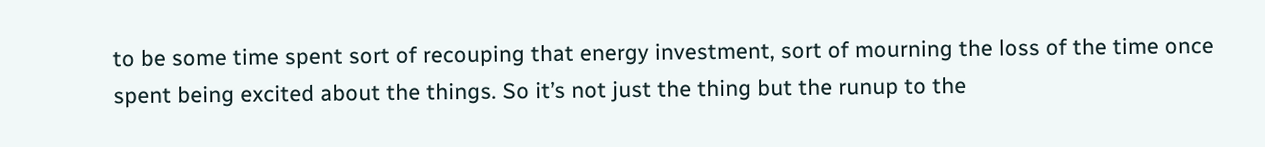to be some time spent sort of recouping that energy investment, sort of mourning the loss of the time once spent being excited about the things. So it’s not just the thing but the runup to the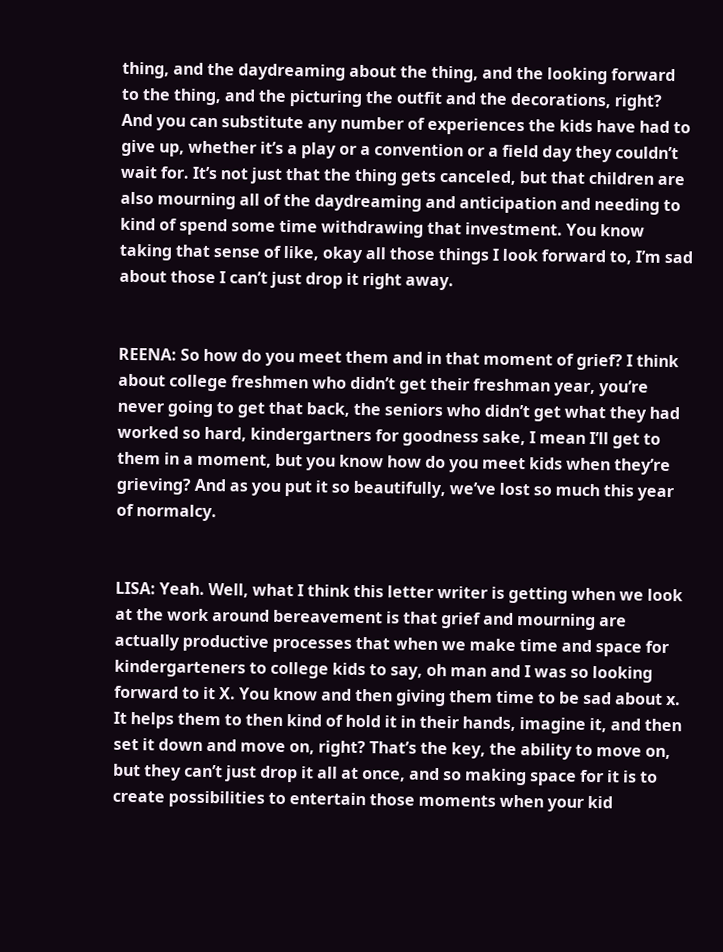thing, and the daydreaming about the thing, and the looking forward to the thing, and the picturing the outfit and the decorations, right? And you can substitute any number of experiences the kids have had to give up, whether it’s a play or a convention or a field day they couldn’t wait for. It’s not just that the thing gets canceled, but that children are also mourning all of the daydreaming and anticipation and needing to kind of spend some time withdrawing that investment. You know taking that sense of like, okay all those things I look forward to, I’m sad about those I can’t just drop it right away.


REENA: So how do you meet them and in that moment of grief? I think about college freshmen who didn’t get their freshman year, you’re never going to get that back, the seniors who didn’t get what they had worked so hard, kindergartners for goodness sake, I mean I’ll get to them in a moment, but you know how do you meet kids when they’re grieving? And as you put it so beautifully, we’ve lost so much this year of normalcy.


LISA: Yeah. Well, what I think this letter writer is getting when we look at the work around bereavement is that grief and mourning are actually productive processes that when we make time and space for kindergarteners to college kids to say, oh man and I was so looking forward to it X. You know and then giving them time to be sad about x. It helps them to then kind of hold it in their hands, imagine it, and then set it down and move on, right? That’s the key, the ability to move on, but they can’t just drop it all at once, and so making space for it is to create possibilities to entertain those moments when your kid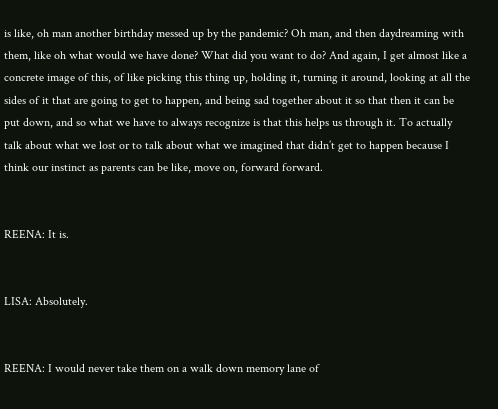is like, oh man another birthday messed up by the pandemic? Oh man, and then daydreaming with them, like oh what would we have done? What did you want to do? And again, I get almost like a concrete image of this, of like picking this thing up, holding it, turning it around, looking at all the sides of it that are going to get to happen, and being sad together about it so that then it can be put down, and so what we have to always recognize is that this helps us through it. To actually talk about what we lost or to talk about what we imagined that didn’t get to happen because I think our instinct as parents can be like, move on, forward forward.


REENA: It is.


LISA: Absolutely.


REENA: I would never take them on a walk down memory lane of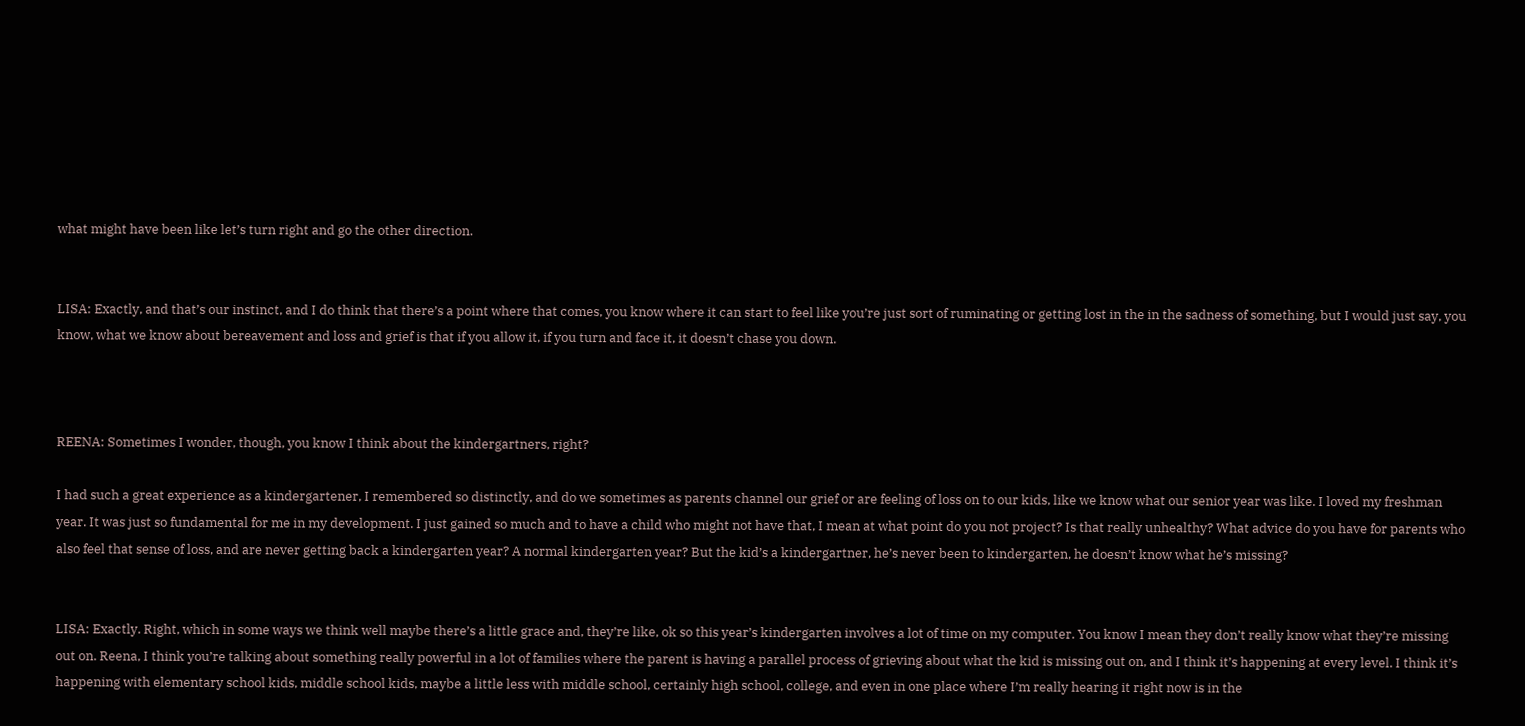what might have been like let’s turn right and go the other direction.


LISA: Exactly, and that’s our instinct, and I do think that there’s a point where that comes, you know where it can start to feel like you’re just sort of ruminating or getting lost in the in the sadness of something, but I would just say, you know, what we know about bereavement and loss and grief is that if you allow it, if you turn and face it, it doesn’t chase you down.



REENA: Sometimes I wonder, though, you know I think about the kindergartners, right?

I had such a great experience as a kindergartener, I remembered so distinctly, and do we sometimes as parents channel our grief or are feeling of loss on to our kids, like we know what our senior year was like. I loved my freshman year. It was just so fundamental for me in my development. I just gained so much and to have a child who might not have that, I mean at what point do you not project? Is that really unhealthy? What advice do you have for parents who also feel that sense of loss, and are never getting back a kindergarten year? A normal kindergarten year? But the kid’s a kindergartner, he’s never been to kindergarten, he doesn’t know what he’s missing?


LISA: Exactly. Right, which in some ways we think well maybe there’s a little grace and, they’re like, ok so this year’s kindergarten involves a lot of time on my computer. You know I mean they don’t really know what they’re missing out on. Reena, I think you’re talking about something really powerful in a lot of families where the parent is having a parallel process of grieving about what the kid is missing out on, and I think it’s happening at every level. I think it’s happening with elementary school kids, middle school kids, maybe a little less with middle school, certainly high school, college, and even in one place where I’m really hearing it right now is in the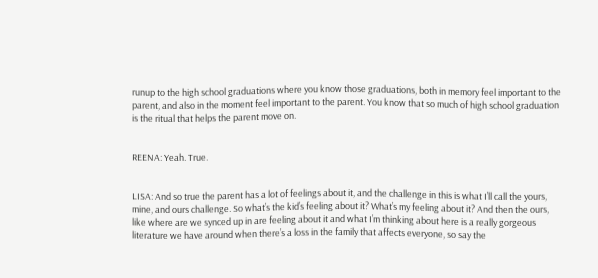runup to the high school graduations where you know those graduations, both in memory feel important to the parent, and also in the moment feel important to the parent. You know that so much of high school graduation is the ritual that helps the parent move on.


REENA: Yeah. True.


LISA: And so true the parent has a lot of feelings about it, and the challenge in this is what I’ll call the yours, mine, and ours challenge. So what’s the kid’s feeling about it? What’s my feeling about it? And then the ours, like where are we synced up in are feeling about it and what I’m thinking about here is a really gorgeous literature we have around when there’s a loss in the family that affects everyone, so say the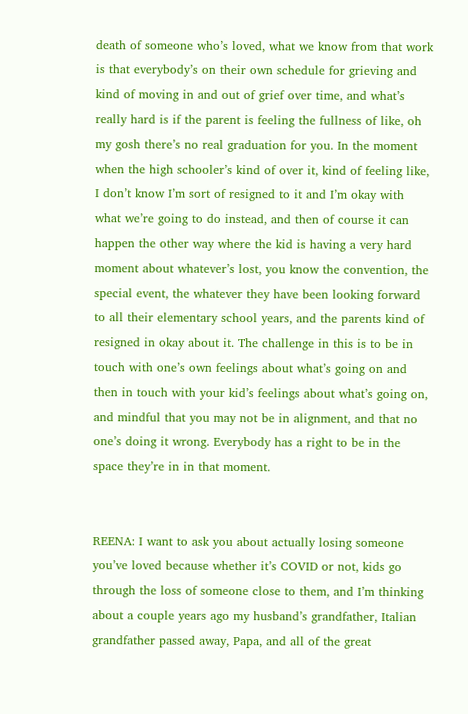death of someone who’s loved, what we know from that work is that everybody’s on their own schedule for grieving and kind of moving in and out of grief over time, and what’s really hard is if the parent is feeling the fullness of like, oh my gosh there’s no real graduation for you. In the moment when the high schooler’s kind of over it, kind of feeling like, I don’t know I’m sort of resigned to it and I’m okay with what we’re going to do instead, and then of course it can happen the other way where the kid is having a very hard moment about whatever’s lost, you know the convention, the special event, the whatever they have been looking forward to all their elementary school years, and the parents kind of resigned in okay about it. The challenge in this is to be in touch with one’s own feelings about what’s going on and then in touch with your kid’s feelings about what’s going on, and mindful that you may not be in alignment, and that no one’s doing it wrong. Everybody has a right to be in the space they’re in in that moment.


REENA: I want to ask you about actually losing someone you’ve loved because whether it’s COVID or not, kids go through the loss of someone close to them, and I’m thinking about a couple years ago my husband’s grandfather, Italian grandfather passed away, Papa, and all of the great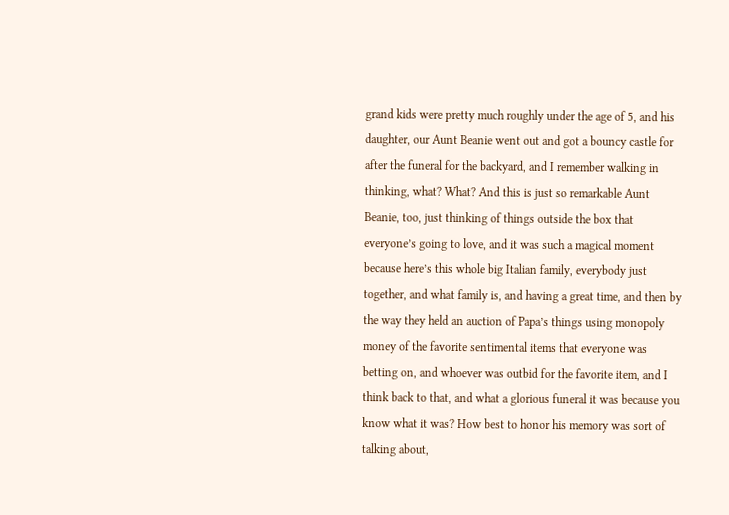grand kids were pretty much roughly under the age of 5, and his daughter, our Aunt Beanie went out and got a bouncy castle for after the funeral for the backyard, and I remember walking in thinking, what? What? And this is just so remarkable Aunt Beanie, too, just thinking of things outside the box that everyone’s going to love, and it was such a magical moment because here’s this whole big Italian family, everybody just together, and what family is, and having a great time, and then by the way they held an auction of Papa’s things using monopoly money of the favorite sentimental items that everyone was betting on, and whoever was outbid for the favorite item, and I think back to that, and what a glorious funeral it was because you know what it was? How best to honor his memory was sort of talking about,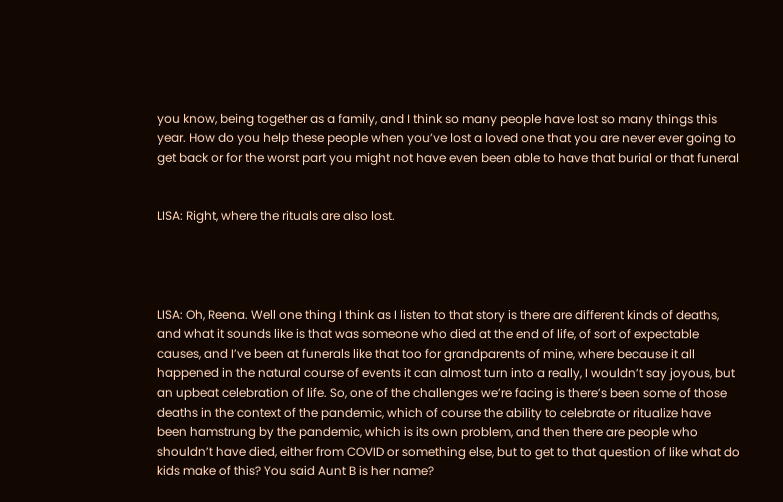you know, being together as a family, and I think so many people have lost so many things this year. How do you help these people when you’ve lost a loved one that you are never ever going to get back or for the worst part you might not have even been able to have that burial or that funeral


LISA: Right, where the rituals are also lost.




LISA: Oh, Reena. Well one thing I think as I listen to that story is there are different kinds of deaths, and what it sounds like is that was someone who died at the end of life, of sort of expectable causes, and I’ve been at funerals like that too for grandparents of mine, where because it all happened in the natural course of events it can almost turn into a really, I wouldn’t say joyous, but an upbeat celebration of life. So, one of the challenges we’re facing is there’s been some of those deaths in the context of the pandemic, which of course the ability to celebrate or ritualize have been hamstrung by the pandemic, which is its own problem, and then there are people who shouldn’t have died, either from COVID or something else, but to get to that question of like what do kids make of this? You said Aunt B is her name?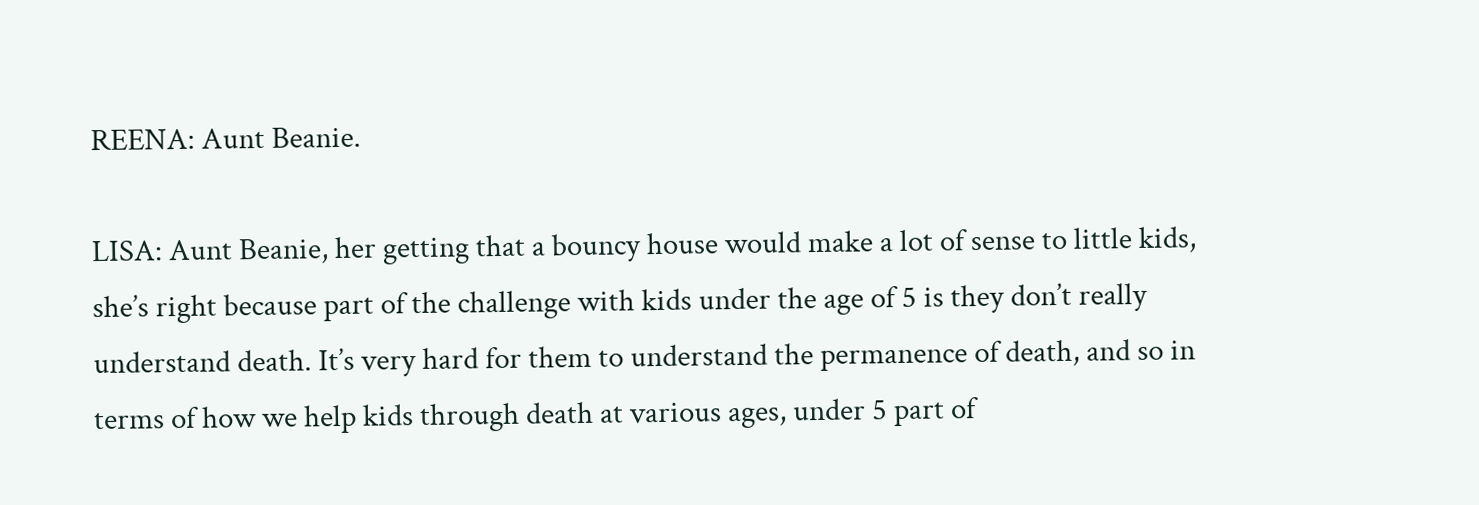REENA: Aunt Beanie.

LISA: Aunt Beanie, her getting that a bouncy house would make a lot of sense to little kids, she’s right because part of the challenge with kids under the age of 5 is they don’t really understand death. It’s very hard for them to understand the permanence of death, and so in terms of how we help kids through death at various ages, under 5 part of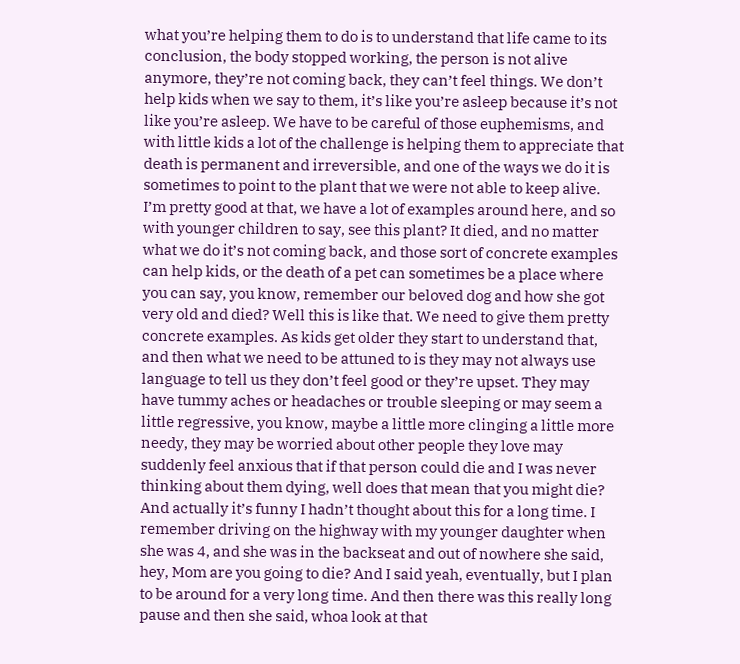what you’re helping them to do is to understand that life came to its conclusion, the body stopped working, the person is not alive anymore, they’re not coming back, they can’t feel things. We don’t help kids when we say to them, it’s like you’re asleep because it’s not like you’re asleep. We have to be careful of those euphemisms, and with little kids a lot of the challenge is helping them to appreciate that death is permanent and irreversible, and one of the ways we do it is sometimes to point to the plant that we were not able to keep alive. I’m pretty good at that, we have a lot of examples around here, and so with younger children to say, see this plant? It died, and no matter what we do it’s not coming back, and those sort of concrete examples can help kids, or the death of a pet can sometimes be a place where you can say, you know, remember our beloved dog and how she got very old and died? Well this is like that. We need to give them pretty concrete examples. As kids get older they start to understand that, and then what we need to be attuned to is they may not always use language to tell us they don’t feel good or they’re upset. They may have tummy aches or headaches or trouble sleeping or may seem a little regressive, you know, maybe a little more clinging a little more needy, they may be worried about other people they love may suddenly feel anxious that if that person could die and I was never thinking about them dying, well does that mean that you might die? And actually it’s funny I hadn’t thought about this for a long time. I remember driving on the highway with my younger daughter when she was 4, and she was in the backseat and out of nowhere she said, hey, Mom are you going to die? And I said yeah, eventually, but I plan to be around for a very long time. And then there was this really long pause and then she said, whoa look at that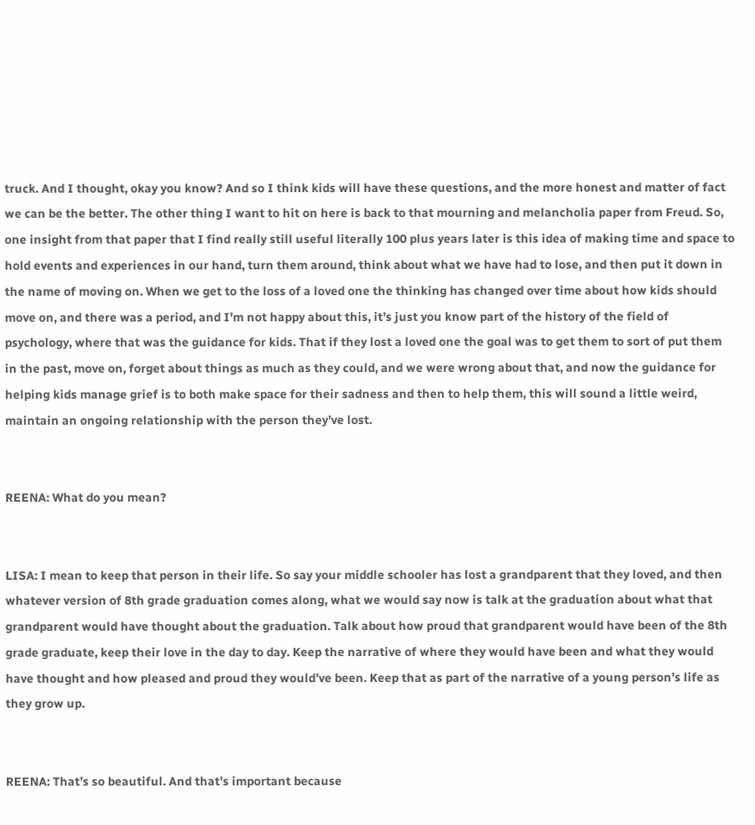truck. And I thought, okay you know? And so I think kids will have these questions, and the more honest and matter of fact we can be the better. The other thing I want to hit on here is back to that mourning and melancholia paper from Freud. So, one insight from that paper that I find really still useful literally 100 plus years later is this idea of making time and space to hold events and experiences in our hand, turn them around, think about what we have had to lose, and then put it down in the name of moving on. When we get to the loss of a loved one the thinking has changed over time about how kids should move on, and there was a period, and I’m not happy about this, it’s just you know part of the history of the field of psychology, where that was the guidance for kids. That if they lost a loved one the goal was to get them to sort of put them in the past, move on, forget about things as much as they could, and we were wrong about that, and now the guidance for helping kids manage grief is to both make space for their sadness and then to help them, this will sound a little weird, maintain an ongoing relationship with the person they’ve lost.


REENA: What do you mean?


LISA: I mean to keep that person in their life. So say your middle schooler has lost a grandparent that they loved, and then whatever version of 8th grade graduation comes along, what we would say now is talk at the graduation about what that grandparent would have thought about the graduation. Talk about how proud that grandparent would have been of the 8th grade graduate, keep their love in the day to day. Keep the narrative of where they would have been and what they would have thought and how pleased and proud they would’ve been. Keep that as part of the narrative of a young person’s life as they grow up.


REENA: That’s so beautiful. And that’s important because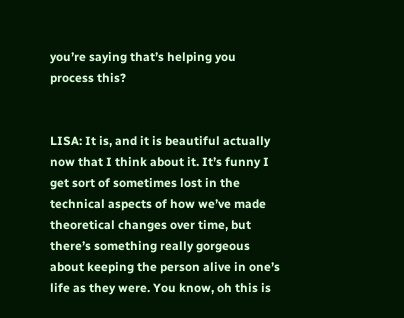you’re saying that’s helping you process this?


LISA: It is, and it is beautiful actually now that I think about it. It’s funny I get sort of sometimes lost in the technical aspects of how we’ve made theoretical changes over time, but there’s something really gorgeous about keeping the person alive in one’s life as they were. You know, oh this is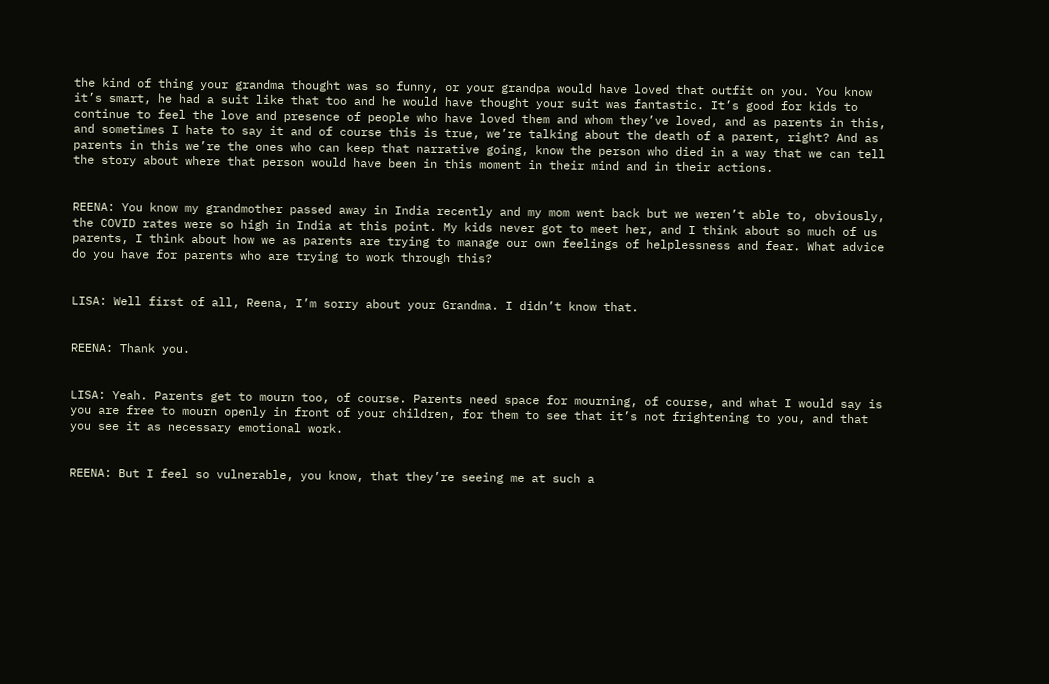the kind of thing your grandma thought was so funny, or your grandpa would have loved that outfit on you. You know it’s smart, he had a suit like that too and he would have thought your suit was fantastic. It’s good for kids to continue to feel the love and presence of people who have loved them and whom they’ve loved, and as parents in this, and sometimes I hate to say it and of course this is true, we’re talking about the death of a parent, right? And as parents in this we’re the ones who can keep that narrative going, know the person who died in a way that we can tell the story about where that person would have been in this moment in their mind and in their actions.


REENA: You know my grandmother passed away in India recently and my mom went back but we weren’t able to, obviously, the COVID rates were so high in India at this point. My kids never got to meet her, and I think about so much of us parents, I think about how we as parents are trying to manage our own feelings of helplessness and fear. What advice do you have for parents who are trying to work through this?


LISA: Well first of all, Reena, I’m sorry about your Grandma. I didn’t know that.


REENA: Thank you.


LISA: Yeah. Parents get to mourn too, of course. Parents need space for mourning, of course, and what I would say is you are free to mourn openly in front of your children, for them to see that it’s not frightening to you, and that you see it as necessary emotional work.


REENA: But I feel so vulnerable, you know, that they’re seeing me at such a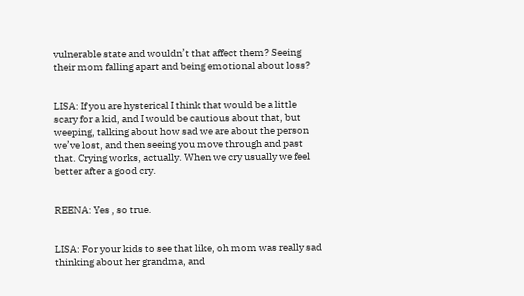vulnerable state and wouldn’t that affect them? Seeing their mom falling apart and being emotional about loss?


LISA: If you are hysterical I think that would be a little scary for a kid, and I would be cautious about that, but weeping, talking about how sad we are about the person we’ve lost, and then seeing you move through and past that. Crying works, actually. When we cry usually we feel better after a good cry.


REENA: Yes , so true.


LISA: For your kids to see that like, oh mom was really sad thinking about her grandma, and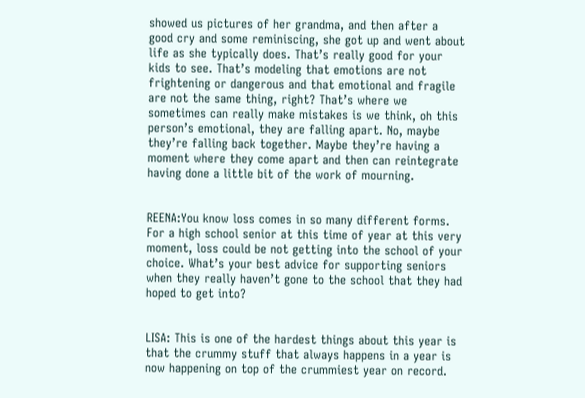showed us pictures of her grandma, and then after a good cry and some reminiscing, she got up and went about life as she typically does. That’s really good for your kids to see. That’s modeling that emotions are not frightening or dangerous and that emotional and fragile are not the same thing, right? That’s where we sometimes can really make mistakes is we think, oh this person’s emotional, they are falling apart. No, maybe they’re falling back together. Maybe they’re having a moment where they come apart and then can reintegrate having done a little bit of the work of mourning.


REENA:You know loss comes in so many different forms. For a high school senior at this time of year at this very moment, loss could be not getting into the school of your choice. What’s your best advice for supporting seniors when they really haven’t gone to the school that they had hoped to get into?


LISA: This is one of the hardest things about this year is that the crummy stuff that always happens in a year is now happening on top of the crummiest year on record.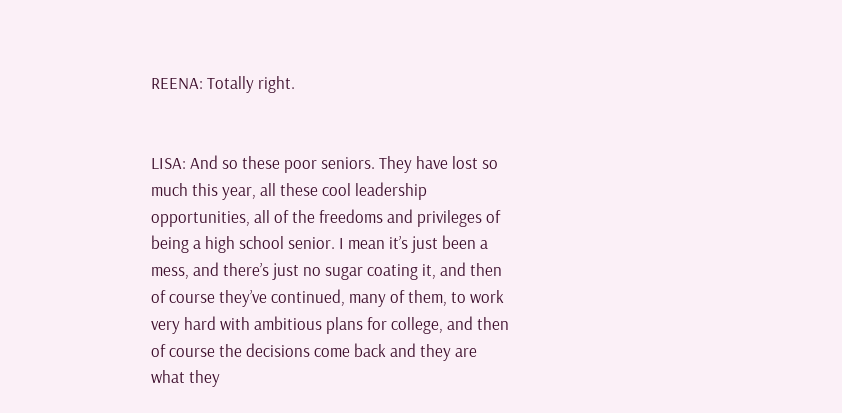REENA: Totally right.


LISA: And so these poor seniors. They have lost so much this year, all these cool leadership opportunities, all of the freedoms and privileges of being a high school senior. I mean it’s just been a mess, and there’s just no sugar coating it, and then of course they’ve continued, many of them, to work very hard with ambitious plans for college, and then of course the decisions come back and they are what they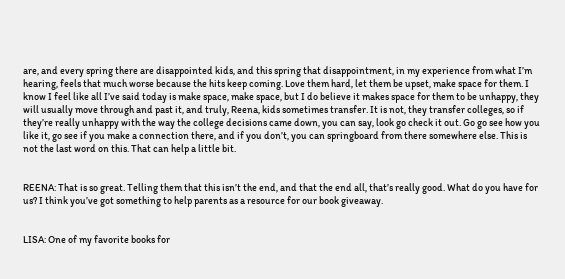are, and every spring there are disappointed kids, and this spring that disappointment, in my experience from what I’m hearing, feels that much worse because the hits keep coming. Love them hard, let them be upset, make space for them. I know I feel like all I’ve said today is make space, make space, but I do believe it makes space for them to be unhappy, they will usually move through and past it, and truly, Reena, kids sometimes transfer. It is not, they transfer colleges, so if they’re really unhappy with the way the college decisions came down, you can say, look go check it out. Go go see how you like it, go see if you make a connection there, and if you don’t, you can springboard from there somewhere else. This is not the last word on this. That can help a little bit.


REENA: That is so great. Telling them that this isn’t the end, and that the end all, that’s really good. What do you have for us? I think you’ve got something to help parents as a resource for our book giveaway.


LISA: One of my favorite books for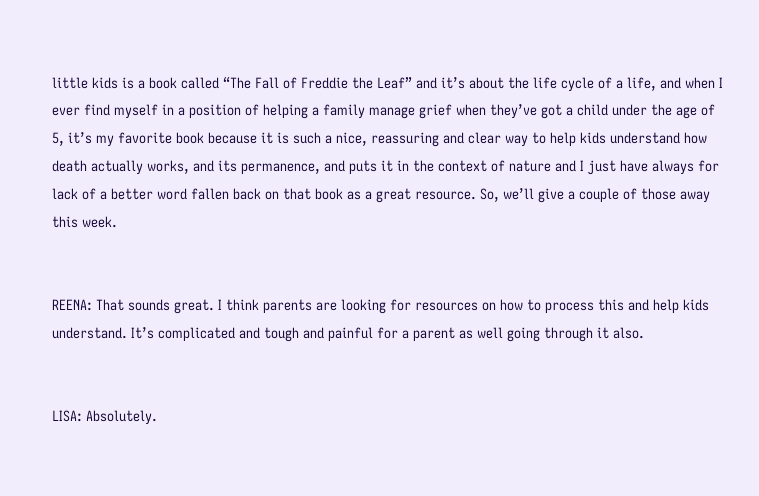little kids is a book called “The Fall of Freddie the Leaf” and it’s about the life cycle of a life, and when I ever find myself in a position of helping a family manage grief when they’ve got a child under the age of 5, it’s my favorite book because it is such a nice, reassuring and clear way to help kids understand how death actually works, and its permanence, and puts it in the context of nature and I just have always for lack of a better word fallen back on that book as a great resource. So, we’ll give a couple of those away this week.


REENA: That sounds great. I think parents are looking for resources on how to process this and help kids understand. It’s complicated and tough and painful for a parent as well going through it also.


LISA: Absolutely.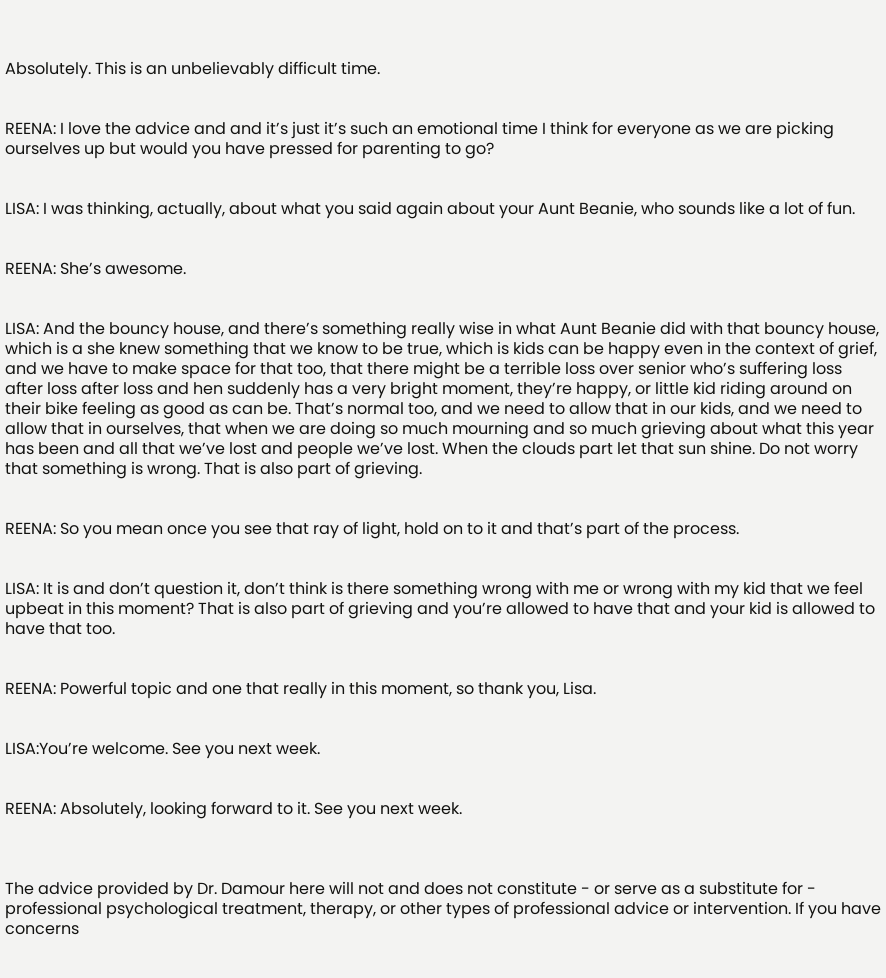Absolutely. This is an unbelievably difficult time.


REENA: I love the advice and and it’s just it’s such an emotional time I think for everyone as we are picking ourselves up but would you have pressed for parenting to go?


LISA: I was thinking, actually, about what you said again about your Aunt Beanie, who sounds like a lot of fun.


REENA: She’s awesome.


LISA: And the bouncy house, and there’s something really wise in what Aunt Beanie did with that bouncy house, which is a she knew something that we know to be true, which is kids can be happy even in the context of grief, and we have to make space for that too, that there might be a terrible loss over senior who’s suffering loss after loss after loss and hen suddenly has a very bright moment, they’re happy, or little kid riding around on their bike feeling as good as can be. That’s normal too, and we need to allow that in our kids, and we need to allow that in ourselves, that when we are doing so much mourning and so much grieving about what this year has been and all that we’ve lost and people we’ve lost. When the clouds part let that sun shine. Do not worry that something is wrong. That is also part of grieving.


REENA: So you mean once you see that ray of light, hold on to it and that’s part of the process.


LISA: It is and don’t question it, don’t think is there something wrong with me or wrong with my kid that we feel upbeat in this moment? That is also part of grieving and you’re allowed to have that and your kid is allowed to have that too.


REENA: Powerful topic and one that really in this moment, so thank you, Lisa.


LISA:You’re welcome. See you next week.


REENA: Absolutely, looking forward to it. See you next week.



The advice provided by Dr. Damour here will not and does not constitute - or serve as a substitute for - professional psychological treatment, therapy, or other types of professional advice or intervention. If you have concerns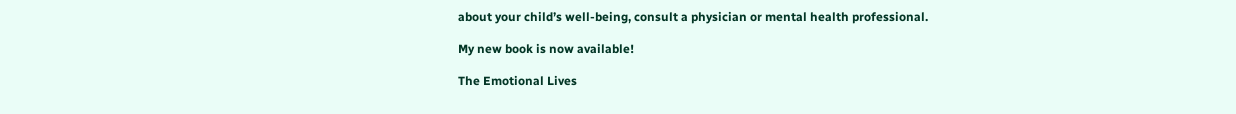about your child’s well-being, consult a physician or mental health professional.

My new book is now available!

The Emotional Lives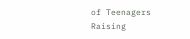of Teenagers Raising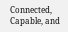Connected, Capable, and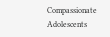Compassionate Adolescents